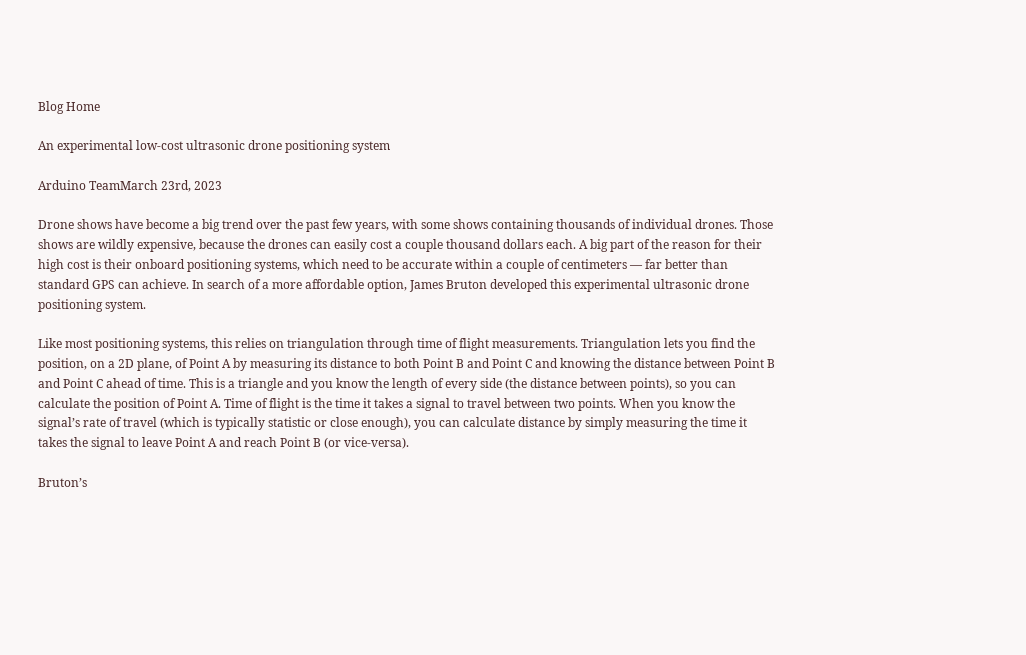Blog Home

An experimental low-cost ultrasonic drone positioning system

Arduino TeamMarch 23rd, 2023

Drone shows have become a big trend over the past few years, with some shows containing thousands of individual drones. Those shows are wildly expensive, because the drones can easily cost a couple thousand dollars each. A big part of the reason for their high cost is their onboard positioning systems, which need to be accurate within a couple of centimeters — far better than standard GPS can achieve. In search of a more affordable option, James Bruton developed this experimental ultrasonic drone positioning system.

Like most positioning systems, this relies on triangulation through time of flight measurements. Triangulation lets you find the position, on a 2D plane, of Point A by measuring its distance to both Point B and Point C and knowing the distance between Point B and Point C ahead of time. This is a triangle and you know the length of every side (the distance between points), so you can calculate the position of Point A. Time of flight is the time it takes a signal to travel between two points. When you know the signal’s rate of travel (which is typically statistic or close enough), you can calculate distance by simply measuring the time it takes the signal to leave Point A and reach Point B (or vice-versa).

Bruton’s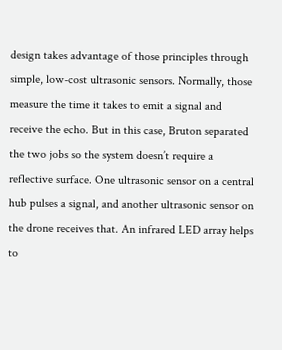design takes advantage of those principles through simple, low-cost ultrasonic sensors. Normally, those measure the time it takes to emit a signal and receive the echo. But in this case, Bruton separated the two jobs so the system doesn’t require a reflective surface. One ultrasonic sensor on a central hub pulses a signal, and another ultrasonic sensor on the drone receives that. An infrared LED array helps to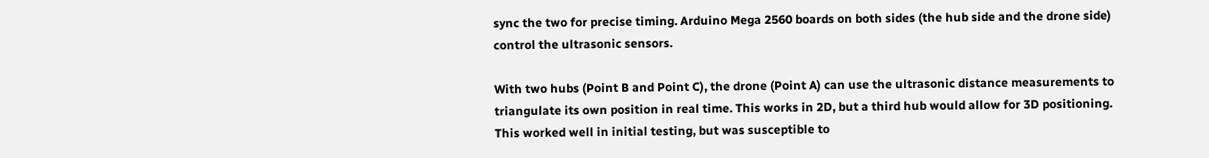sync the two for precise timing. Arduino Mega 2560 boards on both sides (the hub side and the drone side) control the ultrasonic sensors.

With two hubs (Point B and Point C), the drone (Point A) can use the ultrasonic distance measurements to triangulate its own position in real time. This works in 2D, but a third hub would allow for 3D positioning. This worked well in initial testing, but was susceptible to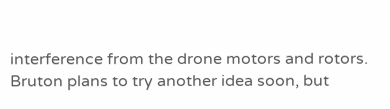interference from the drone motors and rotors. Bruton plans to try another idea soon, but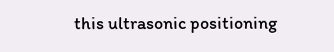this ultrasonic positioning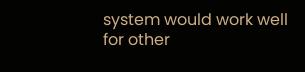system would work well for other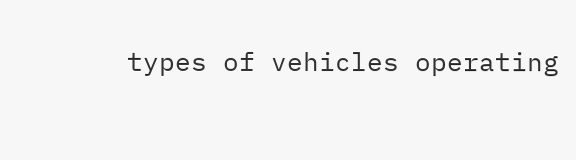types of vehicles operating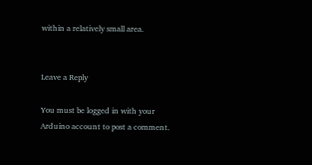within a relatively small area.


Leave a Reply

You must be logged in with your Arduino account to post a comment.